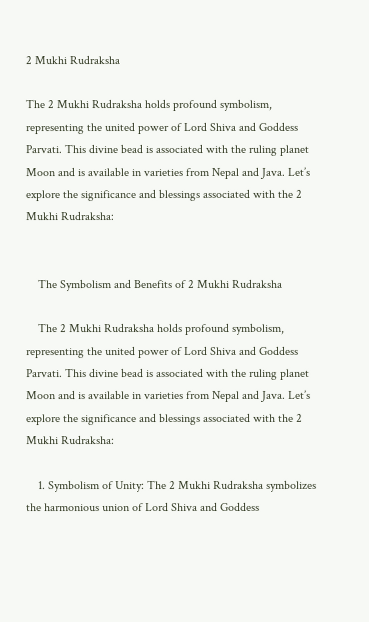2 Mukhi Rudraksha

The 2 Mukhi Rudraksha holds profound symbolism, representing the united power of Lord Shiva and Goddess Parvati. This divine bead is associated with the ruling planet Moon and is available in varieties from Nepal and Java. Let’s explore the significance and blessings associated with the 2 Mukhi Rudraksha:


    The Symbolism and Benefits of 2 Mukhi Rudraksha

    The 2 Mukhi Rudraksha holds profound symbolism, representing the united power of Lord Shiva and Goddess Parvati. This divine bead is associated with the ruling planet Moon and is available in varieties from Nepal and Java. Let’s explore the significance and blessings associated with the 2 Mukhi Rudraksha:

    1. Symbolism of Unity: The 2 Mukhi Rudraksha symbolizes the harmonious union of Lord Shiva and Goddess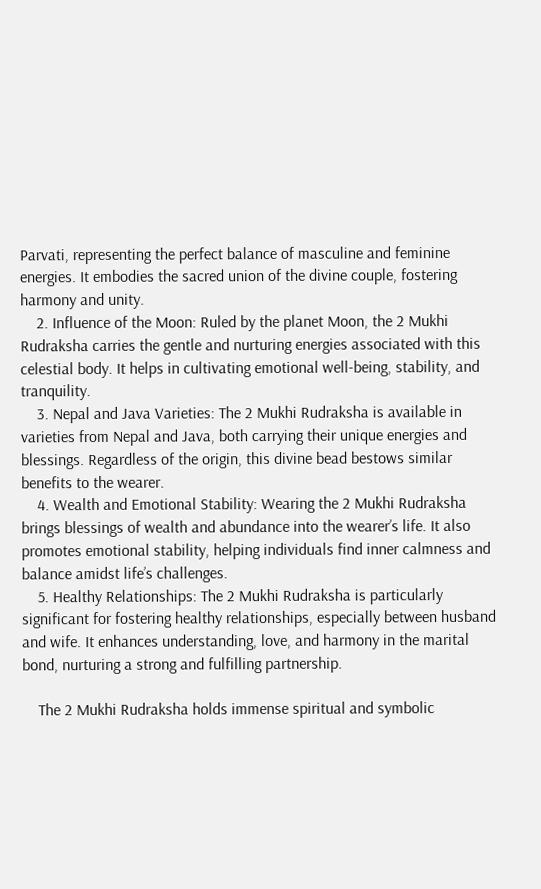Parvati, representing the perfect balance of masculine and feminine energies. It embodies the sacred union of the divine couple, fostering harmony and unity.
    2. Influence of the Moon: Ruled by the planet Moon, the 2 Mukhi Rudraksha carries the gentle and nurturing energies associated with this celestial body. It helps in cultivating emotional well-being, stability, and tranquility.
    3. Nepal and Java Varieties: The 2 Mukhi Rudraksha is available in varieties from Nepal and Java, both carrying their unique energies and blessings. Regardless of the origin, this divine bead bestows similar benefits to the wearer.
    4. Wealth and Emotional Stability: Wearing the 2 Mukhi Rudraksha brings blessings of wealth and abundance into the wearer’s life. It also promotes emotional stability, helping individuals find inner calmness and balance amidst life’s challenges.
    5. Healthy Relationships: The 2 Mukhi Rudraksha is particularly significant for fostering healthy relationships, especially between husband and wife. It enhances understanding, love, and harmony in the marital bond, nurturing a strong and fulfilling partnership.

    The 2 Mukhi Rudraksha holds immense spiritual and symbolic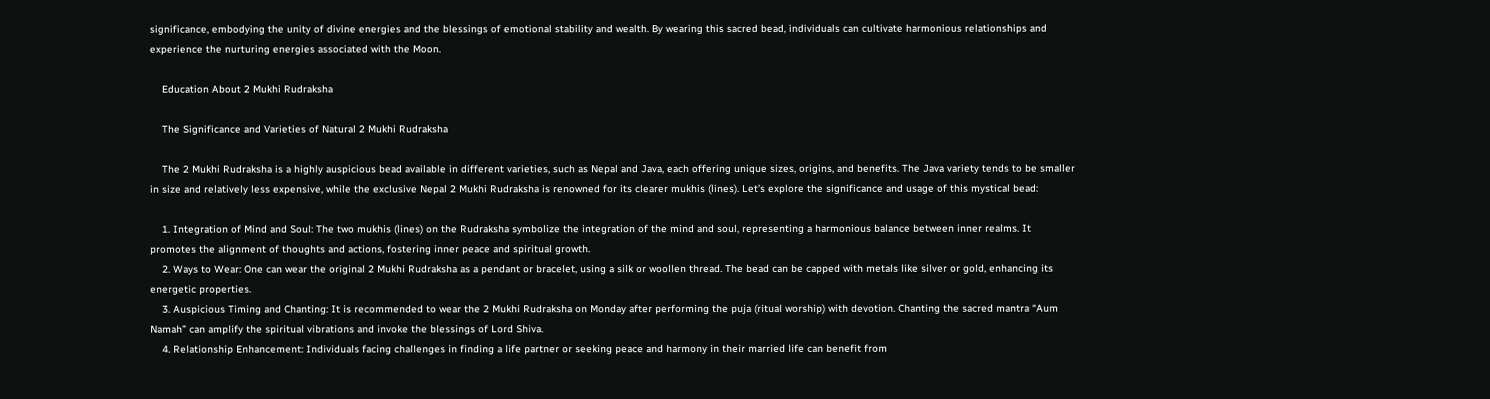significance, embodying the unity of divine energies and the blessings of emotional stability and wealth. By wearing this sacred bead, individuals can cultivate harmonious relationships and experience the nurturing energies associated with the Moon.

    Education About 2 Mukhi Rudraksha

    The Significance and Varieties of Natural 2 Mukhi Rudraksha

    The 2 Mukhi Rudraksha is a highly auspicious bead available in different varieties, such as Nepal and Java, each offering unique sizes, origins, and benefits. The Java variety tends to be smaller in size and relatively less expensive, while the exclusive Nepal 2 Mukhi Rudraksha is renowned for its clearer mukhis (lines). Let’s explore the significance and usage of this mystical bead:

    1. Integration of Mind and Soul: The two mukhis (lines) on the Rudraksha symbolize the integration of the mind and soul, representing a harmonious balance between inner realms. It promotes the alignment of thoughts and actions, fostering inner peace and spiritual growth.
    2. Ways to Wear: One can wear the original 2 Mukhi Rudraksha as a pendant or bracelet, using a silk or woollen thread. The bead can be capped with metals like silver or gold, enhancing its energetic properties.
    3. Auspicious Timing and Chanting: It is recommended to wear the 2 Mukhi Rudraksha on Monday after performing the puja (ritual worship) with devotion. Chanting the sacred mantra “Aum Namah” can amplify the spiritual vibrations and invoke the blessings of Lord Shiva.
    4. Relationship Enhancement: Individuals facing challenges in finding a life partner or seeking peace and harmony in their married life can benefit from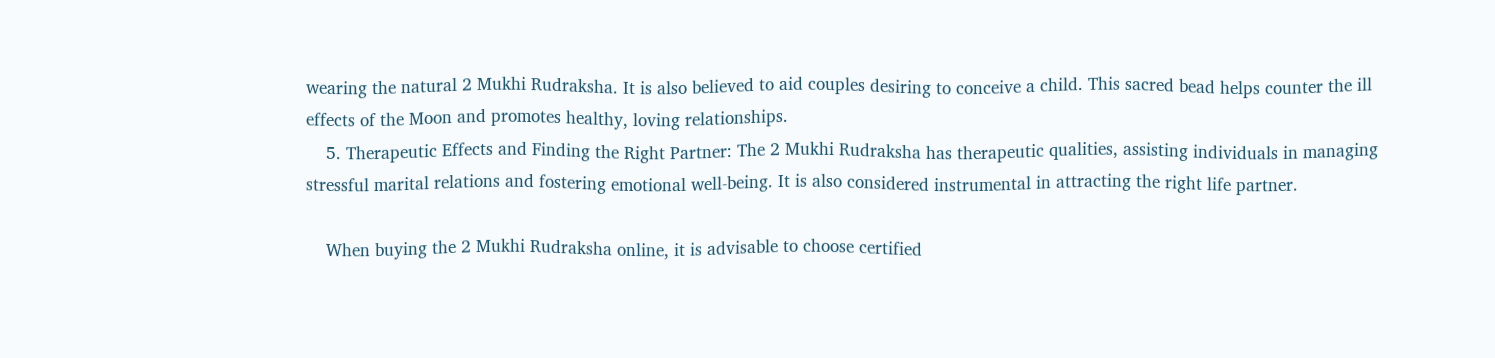wearing the natural 2 Mukhi Rudraksha. It is also believed to aid couples desiring to conceive a child. This sacred bead helps counter the ill effects of the Moon and promotes healthy, loving relationships.
    5. Therapeutic Effects and Finding the Right Partner: The 2 Mukhi Rudraksha has therapeutic qualities, assisting individuals in managing stressful marital relations and fostering emotional well-being. It is also considered instrumental in attracting the right life partner.

    When buying the 2 Mukhi Rudraksha online, it is advisable to choose certified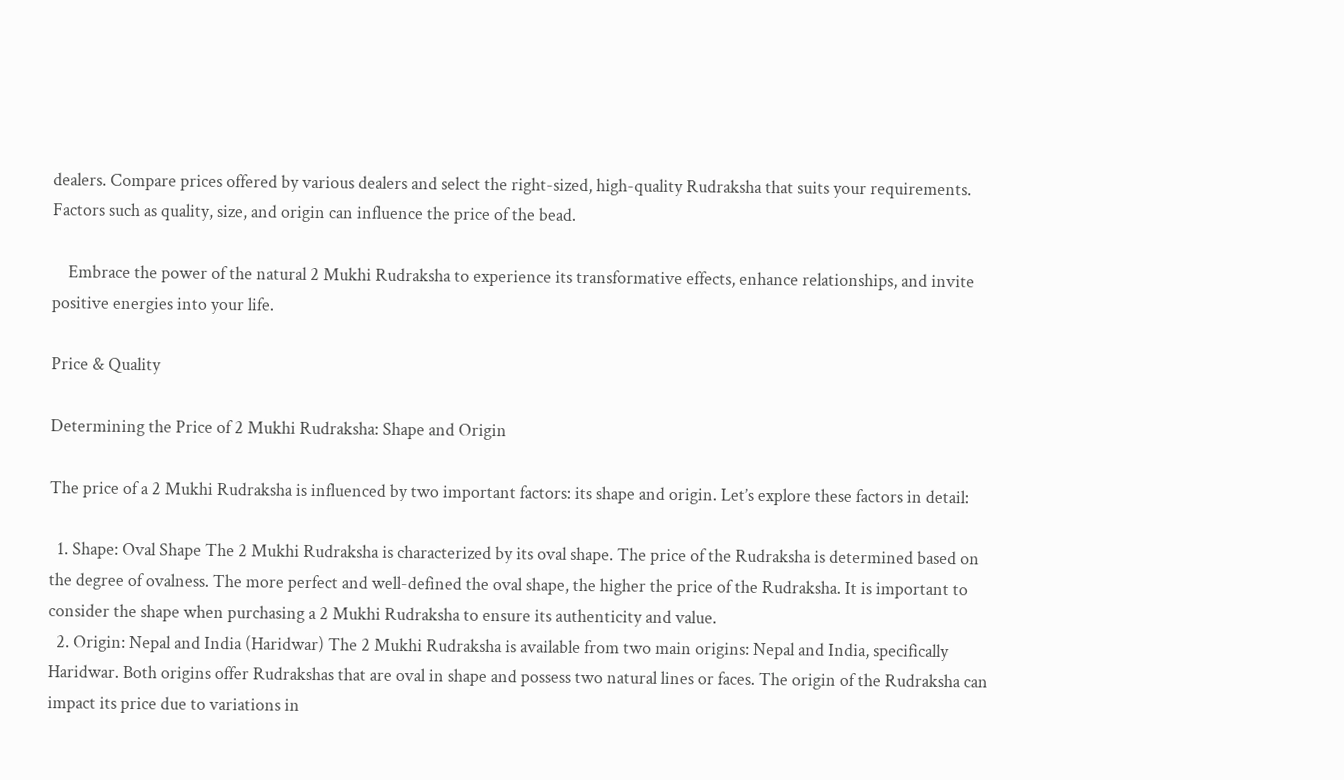dealers. Compare prices offered by various dealers and select the right-sized, high-quality Rudraksha that suits your requirements. Factors such as quality, size, and origin can influence the price of the bead.

    Embrace the power of the natural 2 Mukhi Rudraksha to experience its transformative effects, enhance relationships, and invite positive energies into your life.

Price & Quality

Determining the Price of 2 Mukhi Rudraksha: Shape and Origin

The price of a 2 Mukhi Rudraksha is influenced by two important factors: its shape and origin. Let’s explore these factors in detail:

  1. Shape: Oval Shape The 2 Mukhi Rudraksha is characterized by its oval shape. The price of the Rudraksha is determined based on the degree of ovalness. The more perfect and well-defined the oval shape, the higher the price of the Rudraksha. It is important to consider the shape when purchasing a 2 Mukhi Rudraksha to ensure its authenticity and value.
  2. Origin: Nepal and India (Haridwar) The 2 Mukhi Rudraksha is available from two main origins: Nepal and India, specifically Haridwar. Both origins offer Rudrakshas that are oval in shape and possess two natural lines or faces. The origin of the Rudraksha can impact its price due to variations in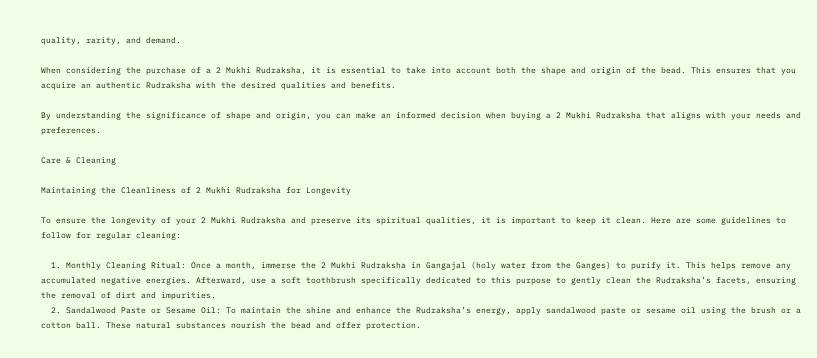quality, rarity, and demand.

When considering the purchase of a 2 Mukhi Rudraksha, it is essential to take into account both the shape and origin of the bead. This ensures that you acquire an authentic Rudraksha with the desired qualities and benefits.

By understanding the significance of shape and origin, you can make an informed decision when buying a 2 Mukhi Rudraksha that aligns with your needs and preferences.

Care & Cleaning

Maintaining the Cleanliness of 2 Mukhi Rudraksha for Longevity

To ensure the longevity of your 2 Mukhi Rudraksha and preserve its spiritual qualities, it is important to keep it clean. Here are some guidelines to follow for regular cleaning:

  1. Monthly Cleaning Ritual: Once a month, immerse the 2 Mukhi Rudraksha in Gangajal (holy water from the Ganges) to purify it. This helps remove any accumulated negative energies. Afterward, use a soft toothbrush specifically dedicated to this purpose to gently clean the Rudraksha’s facets, ensuring the removal of dirt and impurities.
  2. Sandalwood Paste or Sesame Oil: To maintain the shine and enhance the Rudraksha’s energy, apply sandalwood paste or sesame oil using the brush or a cotton ball. These natural substances nourish the bead and offer protection.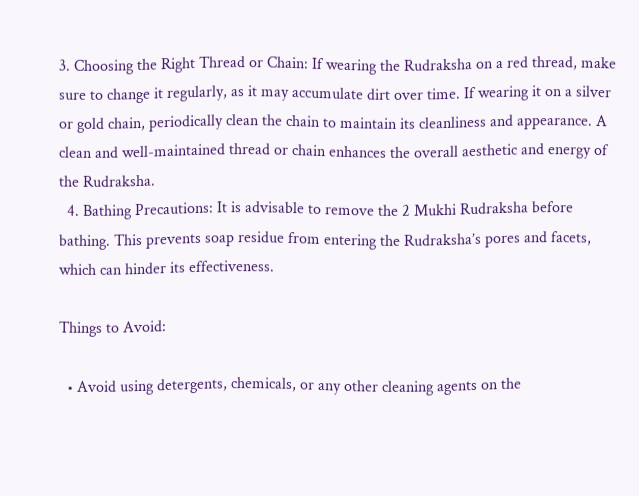3. Choosing the Right Thread or Chain: If wearing the Rudraksha on a red thread, make sure to change it regularly, as it may accumulate dirt over time. If wearing it on a silver or gold chain, periodically clean the chain to maintain its cleanliness and appearance. A clean and well-maintained thread or chain enhances the overall aesthetic and energy of the Rudraksha.
  4. Bathing Precautions: It is advisable to remove the 2 Mukhi Rudraksha before bathing. This prevents soap residue from entering the Rudraksha’s pores and facets, which can hinder its effectiveness.

Things to Avoid:

  • Avoid using detergents, chemicals, or any other cleaning agents on the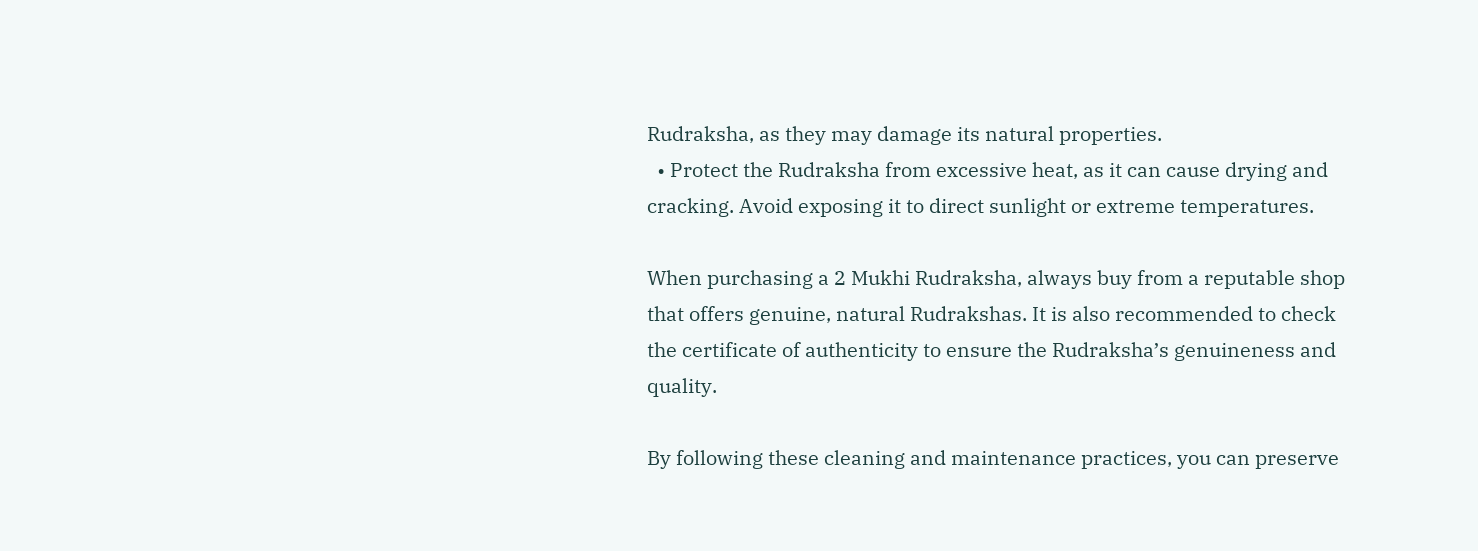Rudraksha, as they may damage its natural properties.
  • Protect the Rudraksha from excessive heat, as it can cause drying and cracking. Avoid exposing it to direct sunlight or extreme temperatures.

When purchasing a 2 Mukhi Rudraksha, always buy from a reputable shop that offers genuine, natural Rudrakshas. It is also recommended to check the certificate of authenticity to ensure the Rudraksha’s genuineness and quality.

By following these cleaning and maintenance practices, you can preserve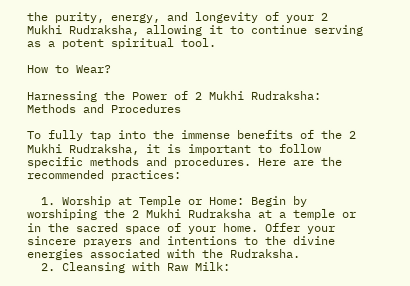the purity, energy, and longevity of your 2 Mukhi Rudraksha, allowing it to continue serving as a potent spiritual tool.

How to Wear?

Harnessing the Power of 2 Mukhi Rudraksha: Methods and Procedures

To fully tap into the immense benefits of the 2 Mukhi Rudraksha, it is important to follow specific methods and procedures. Here are the recommended practices:

  1. Worship at Temple or Home: Begin by worshiping the 2 Mukhi Rudraksha at a temple or in the sacred space of your home. Offer your sincere prayers and intentions to the divine energies associated with the Rudraksha.
  2. Cleansing with Raw Milk: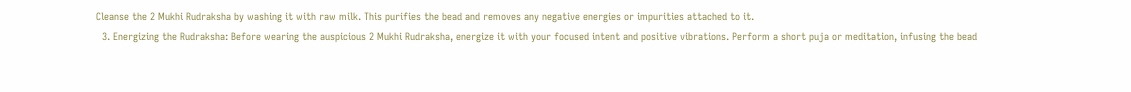Cleanse the 2 Mukhi Rudraksha by washing it with raw milk. This purifies the bead and removes any negative energies or impurities attached to it.
  3. Energizing the Rudraksha: Before wearing the auspicious 2 Mukhi Rudraksha, energize it with your focused intent and positive vibrations. Perform a short puja or meditation, infusing the bead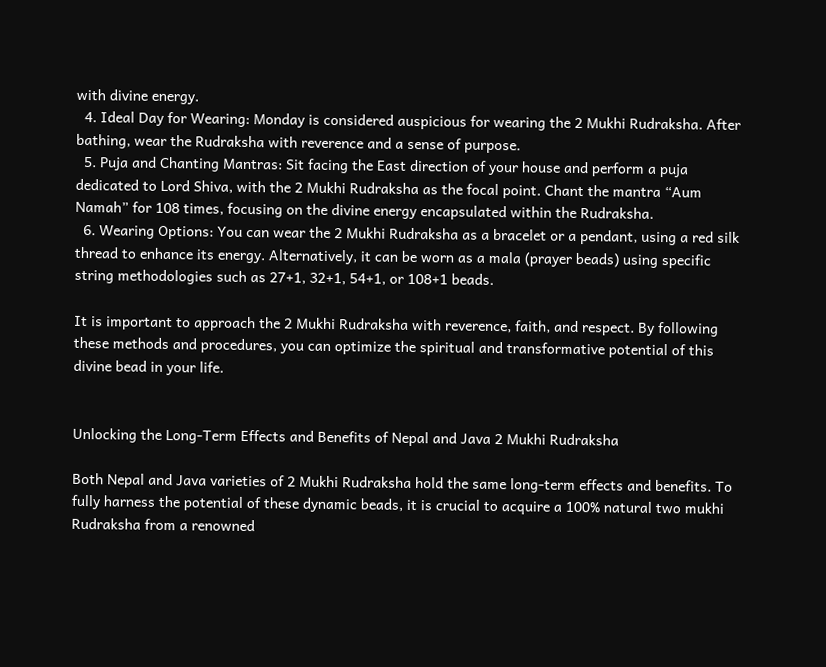with divine energy.
  4. Ideal Day for Wearing: Monday is considered auspicious for wearing the 2 Mukhi Rudraksha. After bathing, wear the Rudraksha with reverence and a sense of purpose.
  5. Puja and Chanting Mantras: Sit facing the East direction of your house and perform a puja dedicated to Lord Shiva, with the 2 Mukhi Rudraksha as the focal point. Chant the mantra “Aum Namah” for 108 times, focusing on the divine energy encapsulated within the Rudraksha.
  6. Wearing Options: You can wear the 2 Mukhi Rudraksha as a bracelet or a pendant, using a red silk thread to enhance its energy. Alternatively, it can be worn as a mala (prayer beads) using specific string methodologies such as 27+1, 32+1, 54+1, or 108+1 beads.

It is important to approach the 2 Mukhi Rudraksha with reverence, faith, and respect. By following these methods and procedures, you can optimize the spiritual and transformative potential of this divine bead in your life.


Unlocking the Long-Term Effects and Benefits of Nepal and Java 2 Mukhi Rudraksha

Both Nepal and Java varieties of 2 Mukhi Rudraksha hold the same long-term effects and benefits. To fully harness the potential of these dynamic beads, it is crucial to acquire a 100% natural two mukhi Rudraksha from a renowned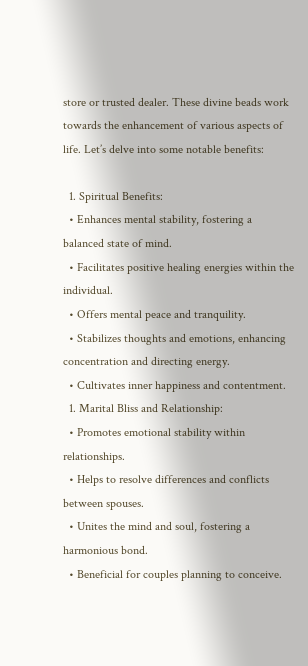store or trusted dealer. These divine beads work towards the enhancement of various aspects of life. Let’s delve into some notable benefits:

  1. Spiritual Benefits:
  • Enhances mental stability, fostering a balanced state of mind.
  • Facilitates positive healing energies within the individual.
  • Offers mental peace and tranquility.
  • Stabilizes thoughts and emotions, enhancing concentration and directing energy.
  • Cultivates inner happiness and contentment.
  1. Marital Bliss and Relationship:
  • Promotes emotional stability within relationships.
  • Helps to resolve differences and conflicts between spouses.
  • Unites the mind and soul, fostering a harmonious bond.
  • Beneficial for couples planning to conceive.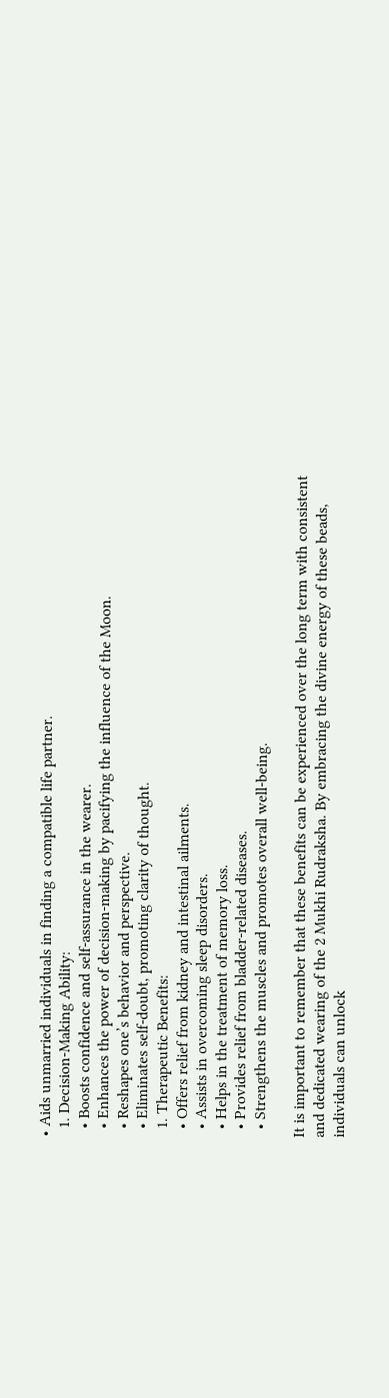• Aids unmarried individuals in finding a compatible life partner.
  1. Decision-Making Ability:
  • Boosts confidence and self-assurance in the wearer.
  • Enhances the power of decision-making by pacifying the influence of the Moon.
  • Reshapes one’s behavior and perspective.
  • Eliminates self-doubt, promoting clarity of thought.
  1. Therapeutic Benefits:
  • Offers relief from kidney and intestinal ailments.
  • Assists in overcoming sleep disorders.
  • Helps in the treatment of memory loss.
  • Provides relief from bladder-related diseases.
  • Strengthens the muscles and promotes overall well-being.

It is important to remember that these benefits can be experienced over the long term with consistent and dedicated wearing of the 2 Mukhi Rudraksha. By embracing the divine energy of these beads, individuals can unlock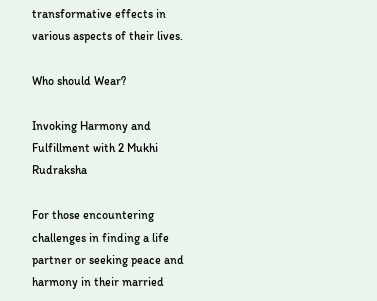transformative effects in various aspects of their lives.

Who should Wear?

Invoking Harmony and Fulfillment with 2 Mukhi Rudraksha

For those encountering challenges in finding a life partner or seeking peace and harmony in their married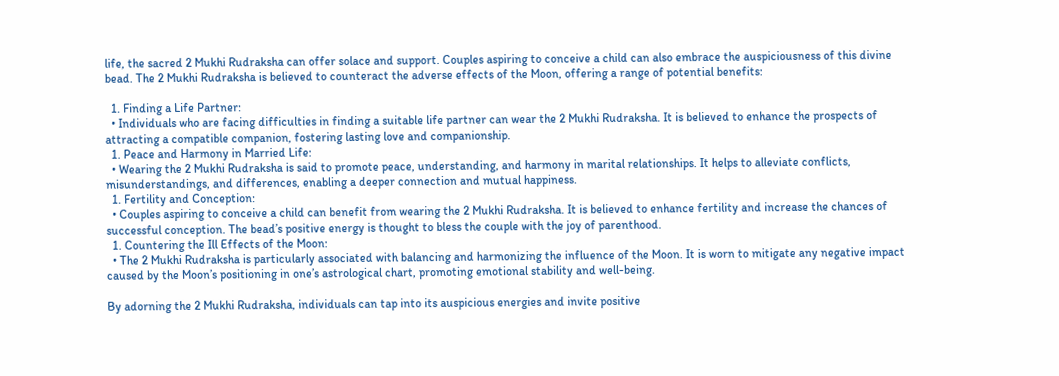life, the sacred 2 Mukhi Rudraksha can offer solace and support. Couples aspiring to conceive a child can also embrace the auspiciousness of this divine bead. The 2 Mukhi Rudraksha is believed to counteract the adverse effects of the Moon, offering a range of potential benefits:

  1. Finding a Life Partner:
  • Individuals who are facing difficulties in finding a suitable life partner can wear the 2 Mukhi Rudraksha. It is believed to enhance the prospects of attracting a compatible companion, fostering lasting love and companionship.
  1. Peace and Harmony in Married Life:
  • Wearing the 2 Mukhi Rudraksha is said to promote peace, understanding, and harmony in marital relationships. It helps to alleviate conflicts, misunderstandings, and differences, enabling a deeper connection and mutual happiness.
  1. Fertility and Conception:
  • Couples aspiring to conceive a child can benefit from wearing the 2 Mukhi Rudraksha. It is believed to enhance fertility and increase the chances of successful conception. The bead’s positive energy is thought to bless the couple with the joy of parenthood.
  1. Countering the Ill Effects of the Moon:
  • The 2 Mukhi Rudraksha is particularly associated with balancing and harmonizing the influence of the Moon. It is worn to mitigate any negative impact caused by the Moon’s positioning in one’s astrological chart, promoting emotional stability and well-being.

By adorning the 2 Mukhi Rudraksha, individuals can tap into its auspicious energies and invite positive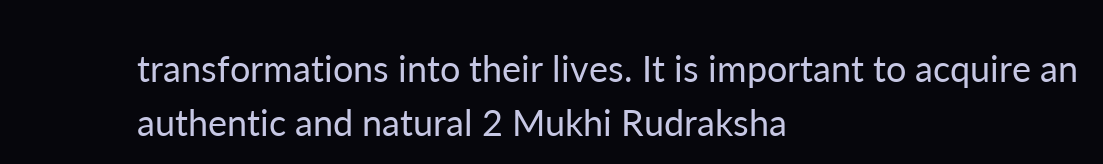transformations into their lives. It is important to acquire an authentic and natural 2 Mukhi Rudraksha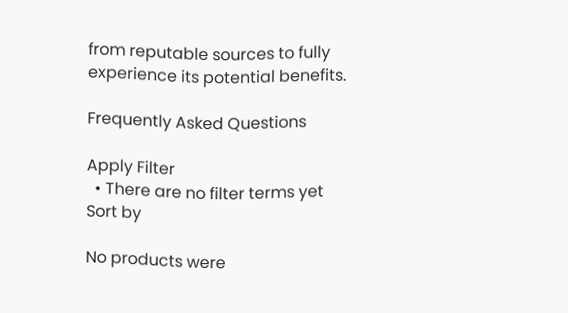from reputable sources to fully experience its potential benefits.

Frequently Asked Questions

Apply Filter
  • There are no filter terms yet
Sort by

No products were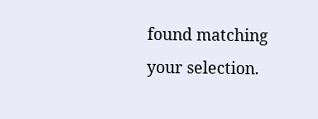found matching your selection.